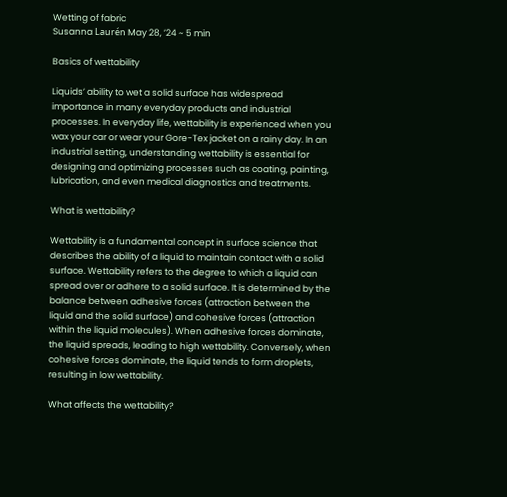Wetting of fabric
Susanna Laurén May 28, ’24 ~ 5 min

Basics of wettability

Liquids’ ability to wet a solid surface has widespread importance in many everyday products and industrial processes. In everyday life, wettability is experienced when you wax your car or wear your Gore-Tex jacket on a rainy day. In an industrial setting, understanding wettability is essential for designing and optimizing processes such as coating, painting, lubrication, and even medical diagnostics and treatments.

What is wettability?

Wettability is a fundamental concept in surface science that describes the ability of a liquid to maintain contact with a solid surface. Wettability refers to the degree to which a liquid can spread over or adhere to a solid surface. It is determined by the balance between adhesive forces (attraction between the liquid and the solid surface) and cohesive forces (attraction within the liquid molecules). When adhesive forces dominate, the liquid spreads, leading to high wettability. Conversely, when cohesive forces dominate, the liquid tends to form droplets, resulting in low wettability.

What affects the wettability?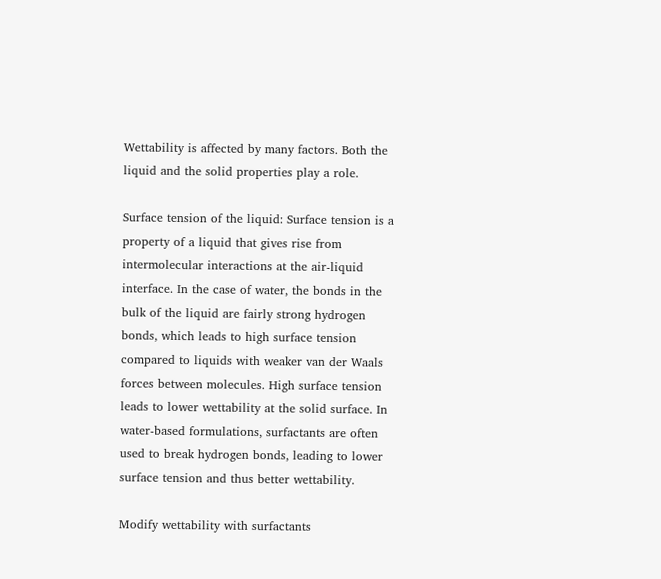Wettability is affected by many factors. Both the liquid and the solid properties play a role.

Surface tension of the liquid: Surface tension is a property of a liquid that gives rise from intermolecular interactions at the air-liquid interface. In the case of water, the bonds in the bulk of the liquid are fairly strong hydrogen bonds, which leads to high surface tension compared to liquids with weaker van der Waals forces between molecules. High surface tension leads to lower wettability at the solid surface. In water-based formulations, surfactants are often used to break hydrogen bonds, leading to lower surface tension and thus better wettability.

Modify wettability with surfactants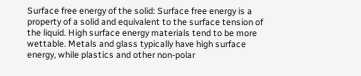Surface free energy of the solid: Surface free energy is a property of a solid and equivalent to the surface tension of the liquid. High surface energy materials tend to be more wettable. Metals and glass typically have high surface energy, while plastics and other non-polar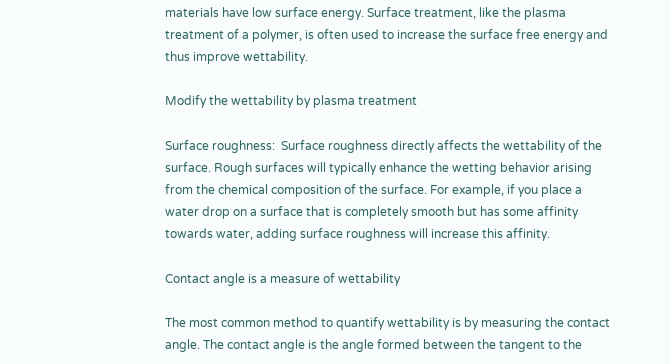materials have low surface energy. Surface treatment, like the plasma treatment of a polymer, is often used to increase the surface free energy and thus improve wettability.

Modify the wettability by plasma treatment

Surface roughness:  Surface roughness directly affects the wettability of the surface. Rough surfaces will typically enhance the wetting behavior arising from the chemical composition of the surface. For example, if you place a water drop on a surface that is completely smooth but has some affinity towards water, adding surface roughness will increase this affinity.

Contact angle is a measure of wettability

The most common method to quantify wettability is by measuring the contact angle. The contact angle is the angle formed between the tangent to the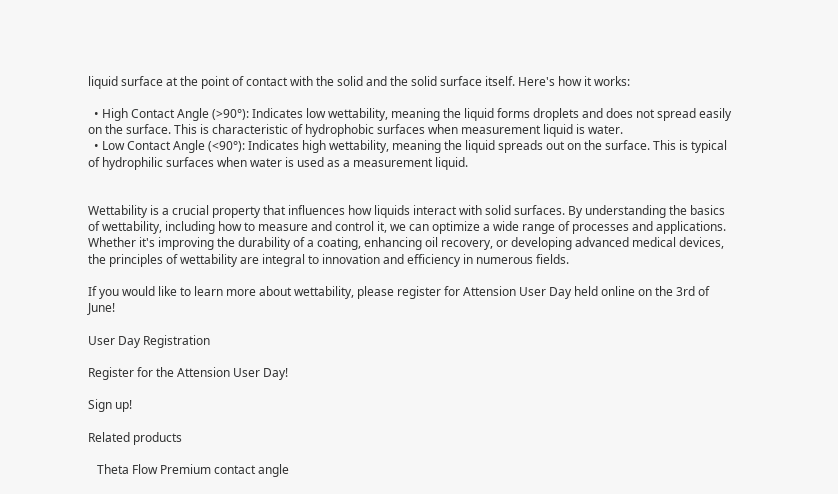liquid surface at the point of contact with the solid and the solid surface itself. Here's how it works:

  • High Contact Angle (>90°): Indicates low wettability, meaning the liquid forms droplets and does not spread easily on the surface. This is characteristic of hydrophobic surfaces when measurement liquid is water.
  • Low Contact Angle (<90°): Indicates high wettability, meaning the liquid spreads out on the surface. This is typical of hydrophilic surfaces when water is used as a measurement liquid.


Wettability is a crucial property that influences how liquids interact with solid surfaces. By understanding the basics of wettability, including how to measure and control it, we can optimize a wide range of processes and applications. Whether it's improving the durability of a coating, enhancing oil recovery, or developing advanced medical devices, the principles of wettability are integral to innovation and efficiency in numerous fields.

If you would like to learn more about wettability, please register for Attension User Day held online on the 3rd of June!

User Day Registration

Register for the Attension User Day!

Sign up!

Related products

   Theta Flow Premium contact angle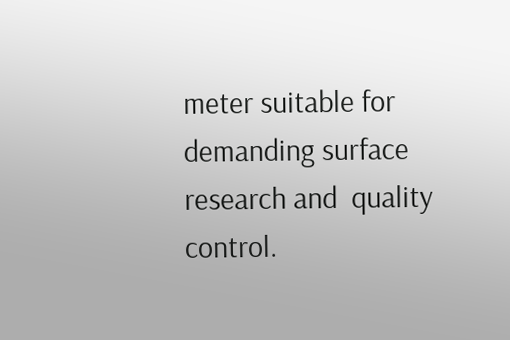meter suitable for demanding surface research and  quality control.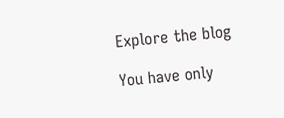Explore the blog

You have only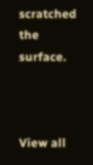scratched the surface.



View all